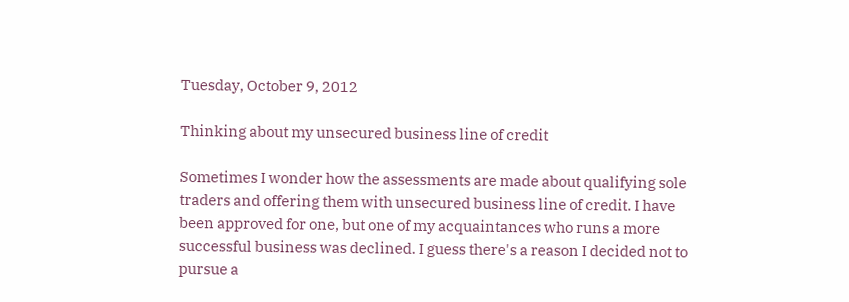Tuesday, October 9, 2012

Thinking about my unsecured business line of credit

Sometimes I wonder how the assessments are made about qualifying sole traders and offering them with unsecured business line of credit. I have been approved for one, but one of my acquaintances who runs a more successful business was declined. I guess there's a reason I decided not to pursue a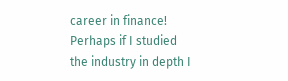career in finance! Perhaps if I studied the industry in depth I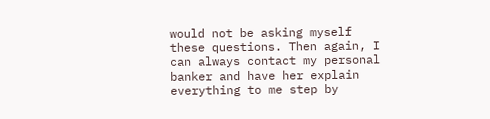would not be asking myself these questions. Then again, I can always contact my personal banker and have her explain everything to me step by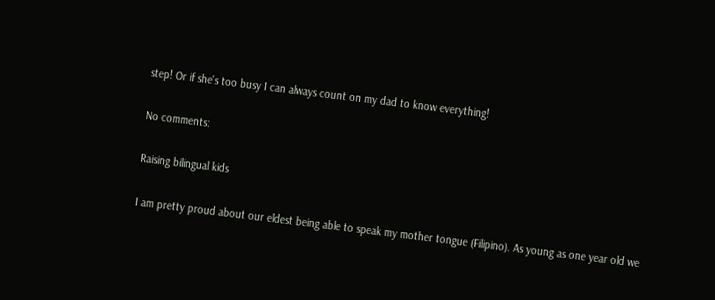step! Or if she's too busy I can always count on my dad to know everything!

No comments:

Raising bilingual kids

I am pretty proud about our eldest being able to speak my mother tongue (Filipino). As young as one year old we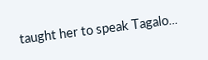taught her to speak Tagalo...